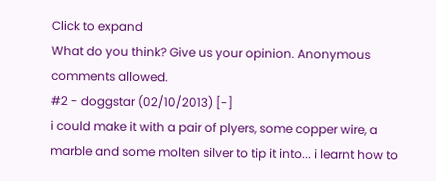Click to expand
What do you think? Give us your opinion. Anonymous comments allowed.
#2 - doggstar (02/10/2013) [-]
i could make it with a pair of plyers, some copper wire, a marble and some molten silver to tip it into... i learnt how to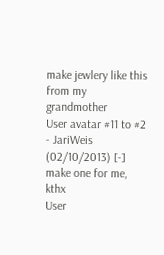make jewlery like this from my grandmother
User avatar #11 to #2 - JariWeis (02/10/2013) [-]
make one for me, kthx
User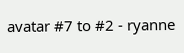avatar #7 to #2 - ryanne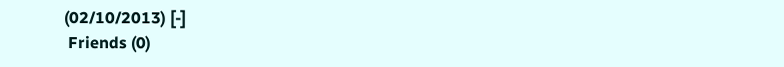(02/10/2013) [-]
 Friends (0)